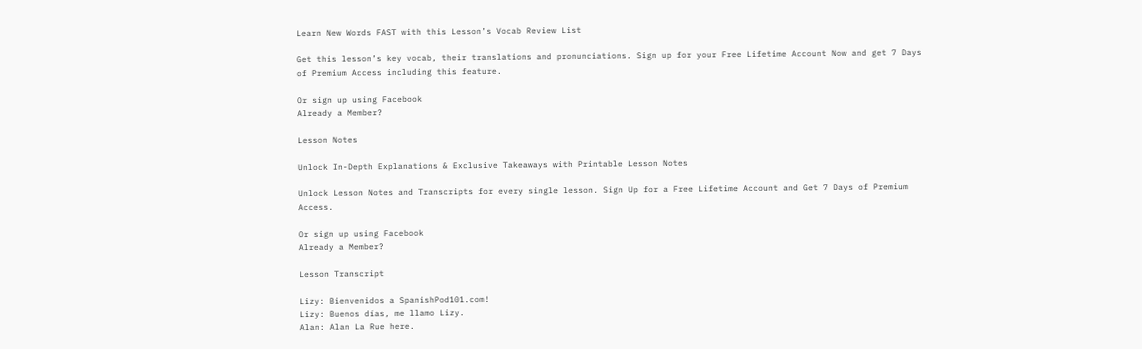Learn New Words FAST with this Lesson’s Vocab Review List

Get this lesson’s key vocab, their translations and pronunciations. Sign up for your Free Lifetime Account Now and get 7 Days of Premium Access including this feature.

Or sign up using Facebook
Already a Member?

Lesson Notes

Unlock In-Depth Explanations & Exclusive Takeaways with Printable Lesson Notes

Unlock Lesson Notes and Transcripts for every single lesson. Sign Up for a Free Lifetime Account and Get 7 Days of Premium Access.

Or sign up using Facebook
Already a Member?

Lesson Transcript

Lizy: Bienvenidos a SpanishPod101.com!
Lizy: Buenos días, me llamo Lizy.
Alan: Alan La Rue here.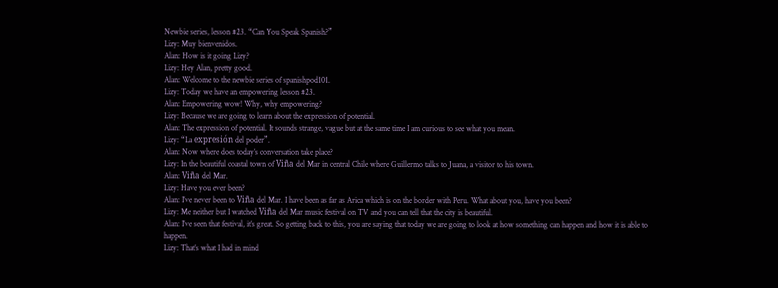Newbie series, lesson #23. “Can You Speak Spanish?”
Lizy: Muy bienvenidos.
Alan: How is it going Lizy?
Lizy: Hey Alan, pretty good.
Alan: Welcome to the newbie series of spanishpod101.
Lizy: Today we have an empowering lesson #23.
Alan: Empowering wow! Why, why empowering?
Lizy: Because we are going to learn about the expression of potential.
Alan: The expression of potential. It sounds strange, vague but at the same time I am curious to see what you mean.
Lizy: “La expresión del poder”.
Alan: Now where does today’s conversation take place?
Lizy: In the beautiful coastal town of Viña del Mar in central Chile where Guillermo talks to Juana, a visitor to his town.
Alan: Viña del Mar.
Lizy: Have you ever been?
Alan: I’ve never been to Viña del Mar. I have been as far as Arica which is on the border with Peru. What about you, have you been?
Lizy: Me neither but I watched Viña del Mar music festival on TV and you can tell that the city is beautiful.
Alan: I’ve seen that festival, it’s great. So getting back to this, you are saying that today we are going to look at how something can happen and how it is able to happen.
Lizy: That’s what I had in mind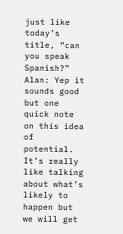just like today’s title, “can you speak Spanish?”
Alan: Yep it sounds good but one quick note on this idea of potential. It’s really like talking about what’s likely to happen but we will get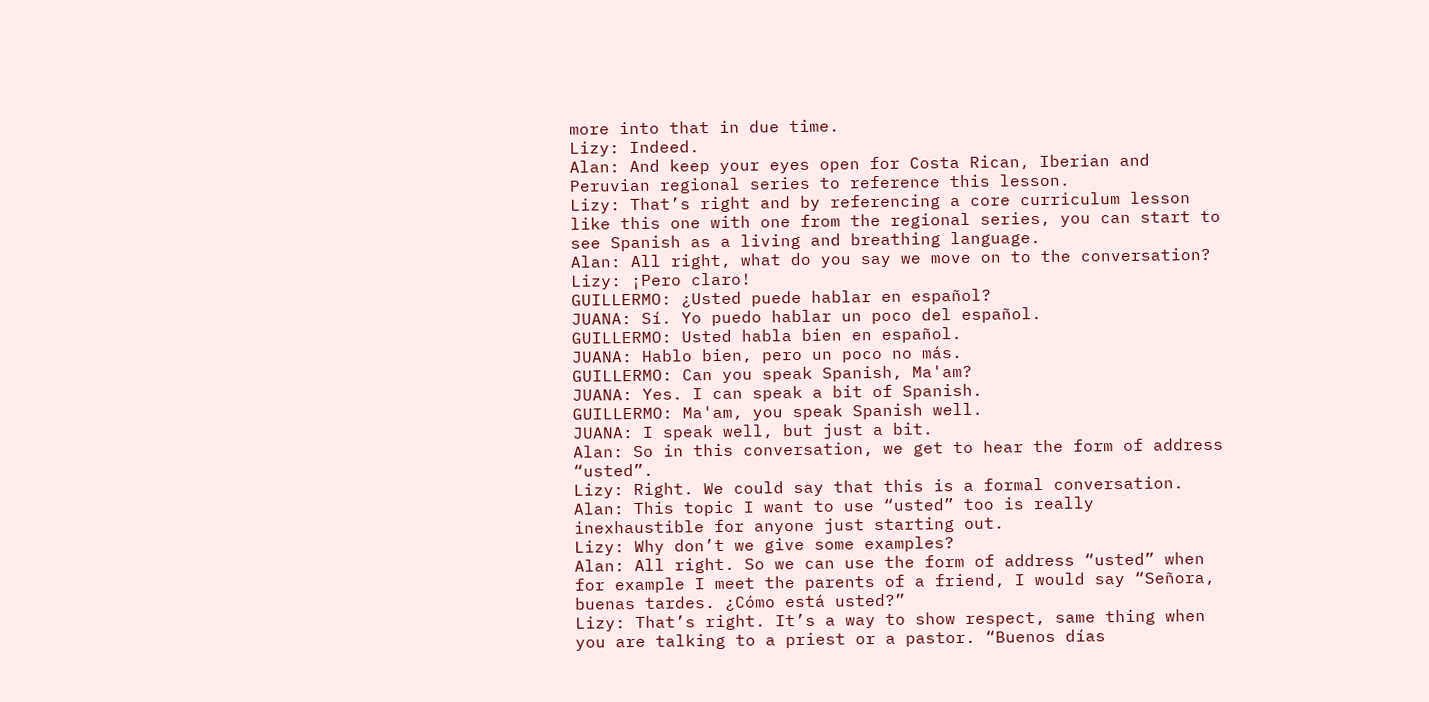more into that in due time.
Lizy: Indeed.
Alan: And keep your eyes open for Costa Rican, Iberian and Peruvian regional series to reference this lesson.
Lizy: That’s right and by referencing a core curriculum lesson like this one with one from the regional series, you can start to see Spanish as a living and breathing language.
Alan: All right, what do you say we move on to the conversation?
Lizy: ¡Pero claro!
GUILLERMO: ¿Usted puede hablar en español?
JUANA: Sí. Yo puedo hablar un poco del español.
GUILLERMO: Usted habla bien en español.
JUANA: Hablo bien, pero un poco no más.
GUILLERMO: Can you speak Spanish, Ma'am?
JUANA: Yes. I can speak a bit of Spanish.
GUILLERMO: Ma'am, you speak Spanish well.
JUANA: I speak well, but just a bit.
Alan: So in this conversation, we get to hear the form of address “usted”.
Lizy: Right. We could say that this is a formal conversation.
Alan: This topic I want to use “usted” too is really inexhaustible for anyone just starting out.
Lizy: Why don’t we give some examples?
Alan: All right. So we can use the form of address “usted” when for example I meet the parents of a friend, I would say “Señora, buenas tardes. ¿Cómo está usted?”
Lizy: That’s right. It’s a way to show respect, same thing when you are talking to a priest or a pastor. “Buenos días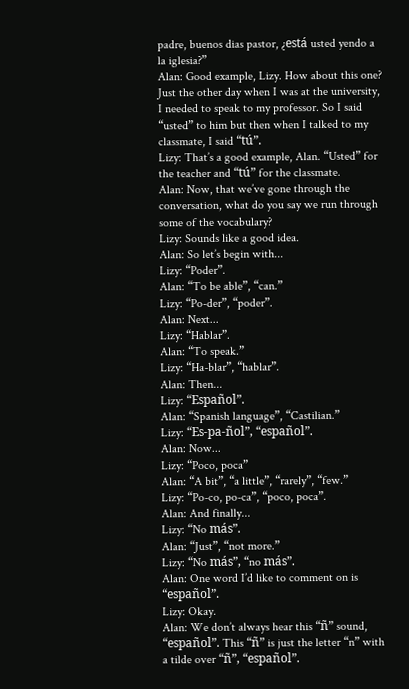padre, buenos dias pastor, ¿está usted yendo a la iglesia?”
Alan: Good example, Lizy. How about this one? Just the other day when I was at the university, I needed to speak to my professor. So I said “usted” to him but then when I talked to my classmate, I said “tú”.
Lizy: That’s a good example, Alan. “Usted” for the teacher and “tú” for the classmate.
Alan: Now, that we’ve gone through the conversation, what do you say we run through some of the vocabulary?
Lizy: Sounds like a good idea.
Alan: So let’s begin with...
Lizy: “Poder”.
Alan: “To be able”, “can.”
Lizy: “Po-der”, “poder”.
Alan: Next...
Lizy: “Hablar”.
Alan: “To speak.”
Lizy: “Ha-blar”, “hablar”.
Alan: Then...
Lizy: “Español”.
Alan: “Spanish language”, “Castilian.”
Lizy: “Es-pa-ñol”, “español”.
Alan: Now...
Lizy: “Poco, poca”
Alan: “A bit”, “a little”, “rarely”, “few.”
Lizy: “Po-co, po-ca”, “poco, poca”.
Alan: And finally...
Lizy: “No más”.
Alan: “Just”, “not more.”
Lizy: “No más”, “no más”.
Alan: One word I’d like to comment on is “español”.
Lizy: Okay.
Alan: We don’t always hear this “ñ” sound, “español”. This “ñ” is just the letter “n” with a tilde over “ñ”, “español”.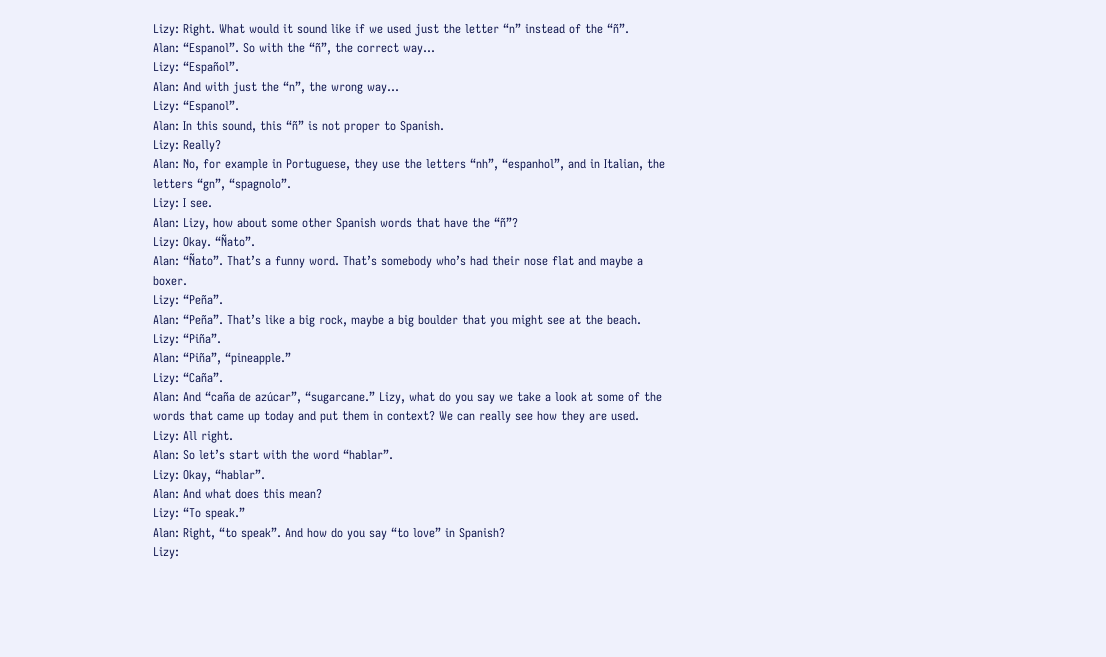Lizy: Right. What would it sound like if we used just the letter “n” instead of the “ñ”.
Alan: “Espanol”. So with the “ñ”, the correct way...
Lizy: “Español”.
Alan: And with just the “n”, the wrong way...
Lizy: “Espanol”.
Alan: In this sound, this “ñ” is not proper to Spanish.
Lizy: Really?
Alan: No, for example in Portuguese, they use the letters “nh”, “espanhol”, and in Italian, the letters “gn”, “spagnolo”.
Lizy: I see.
Alan: Lizy, how about some other Spanish words that have the “ñ”?
Lizy: Okay. “Ñato”.
Alan: “Ñato”. That’s a funny word. That’s somebody who’s had their nose flat and maybe a boxer.
Lizy: “Peña”.
Alan: “Peña”. That’s like a big rock, maybe a big boulder that you might see at the beach.
Lizy: “Piña”.
Alan: “Piña”, “pineapple.”
Lizy: “Caña”.
Alan: And “caña de azúcar”, “sugarcane.” Lizy, what do you say we take a look at some of the words that came up today and put them in context? We can really see how they are used.
Lizy: All right.
Alan: So let’s start with the word “hablar”.
Lizy: Okay, “hablar”.
Alan: And what does this mean?
Lizy: “To speak.”
Alan: Right, “to speak”. And how do you say “to love” in Spanish?
Lizy: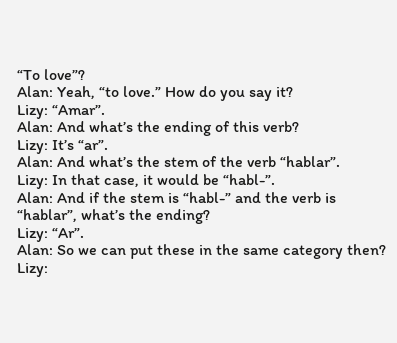“To love”?
Alan: Yeah, “to love.” How do you say it?
Lizy: “Amar”.
Alan: And what’s the ending of this verb?
Lizy: It’s “ar”.
Alan: And what’s the stem of the verb “hablar”.
Lizy: In that case, it would be “habl-”.
Alan: And if the stem is “habl-” and the verb is “hablar”, what’s the ending?
Lizy: “Ar”.
Alan: So we can put these in the same category then?
Lizy: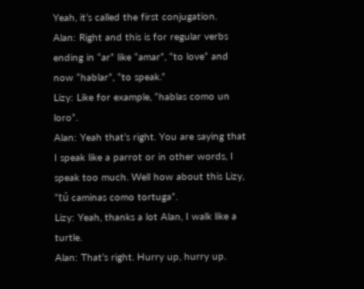Yeah, it’s called the first conjugation.
Alan: Right and this is for regular verbs ending in “ar” like “amar”, “to love” and now “hablar”, “to speak.”
Lizy: Like for example, “hablas como un loro”.
Alan: Yeah that’s right. You are saying that I speak like a parrot or in other words, I speak too much. Well how about this Lizy, “tú caminas como tortuga”.
Lizy: Yeah, thanks a lot Alan, I walk like a turtle.
Alan: That’s right. Hurry up, hurry up.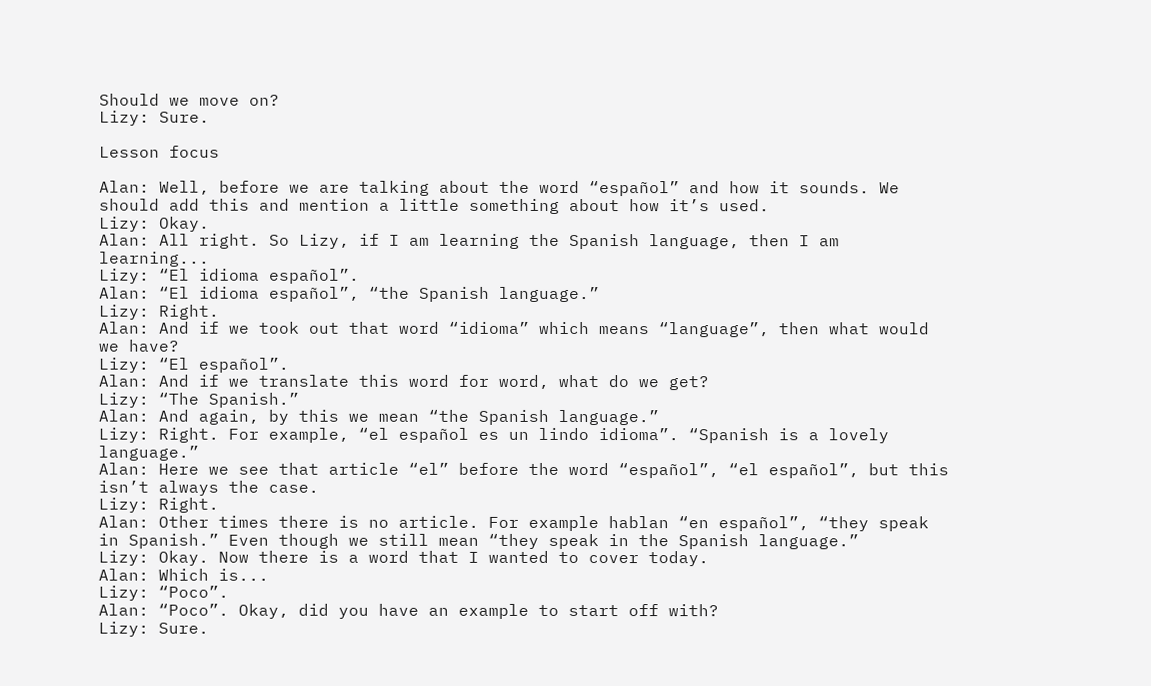Should we move on?
Lizy: Sure.

Lesson focus

Alan: Well, before we are talking about the word “español” and how it sounds. We should add this and mention a little something about how it’s used.
Lizy: Okay.
Alan: All right. So Lizy, if I am learning the Spanish language, then I am learning...
Lizy: “El idioma español”.
Alan: “El idioma español”, “the Spanish language.”
Lizy: Right.
Alan: And if we took out that word “idioma” which means “language”, then what would we have?
Lizy: “El español”.
Alan: And if we translate this word for word, what do we get?
Lizy: “The Spanish.”
Alan: And again, by this we mean “the Spanish language.”
Lizy: Right. For example, “el español es un lindo idioma”. “Spanish is a lovely language.”
Alan: Here we see that article “el” before the word “español”, “el español”, but this isn’t always the case.
Lizy: Right.
Alan: Other times there is no article. For example hablan “en español”, “they speak in Spanish.” Even though we still mean “they speak in the Spanish language.”
Lizy: Okay. Now there is a word that I wanted to cover today.
Alan: Which is...
Lizy: “Poco”.
Alan: “Poco”. Okay, did you have an example to start off with?
Lizy: Sure.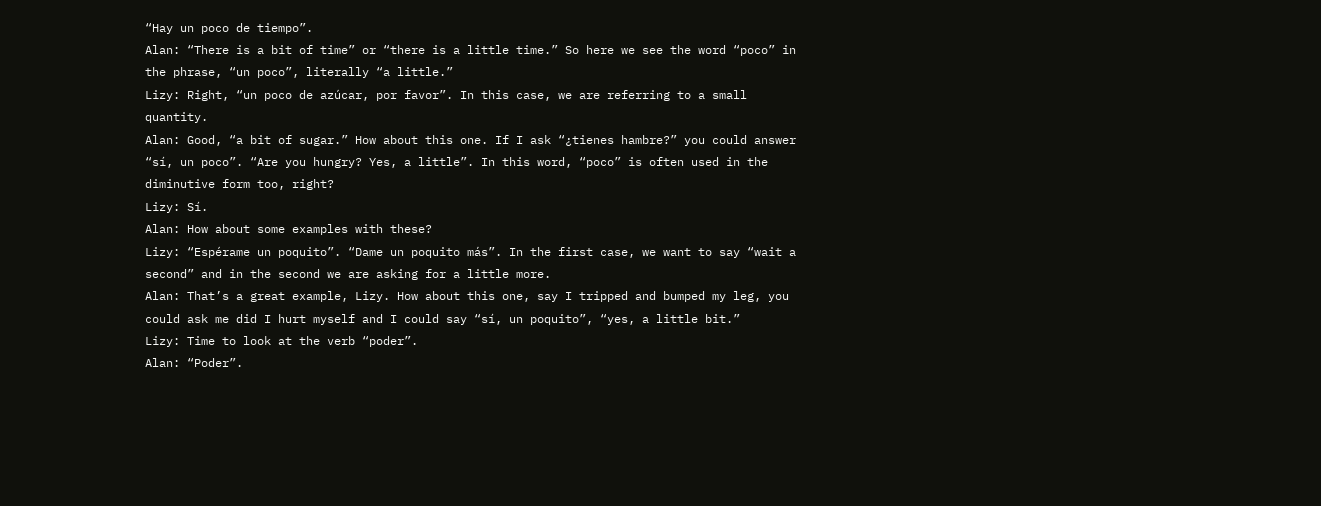“Hay un poco de tiempo”.
Alan: “There is a bit of time” or “there is a little time.” So here we see the word “poco” in the phrase, “un poco”, literally “a little.”
Lizy: Right, “un poco de azúcar, por favor”. In this case, we are referring to a small quantity.
Alan: Good, “a bit of sugar.” How about this one. If I ask “¿tienes hambre?” you could answer “sí, un poco”. “Are you hungry? Yes, a little”. In this word, “poco” is often used in the diminutive form too, right?
Lizy: Sí.
Alan: How about some examples with these?
Lizy: “Espérame un poquito”. “Dame un poquito más”. In the first case, we want to say “wait a second” and in the second we are asking for a little more.
Alan: That’s a great example, Lizy. How about this one, say I tripped and bumped my leg, you could ask me did I hurt myself and I could say “sí, un poquito”, “yes, a little bit.”
Lizy: Time to look at the verb “poder”.
Alan: “Poder”.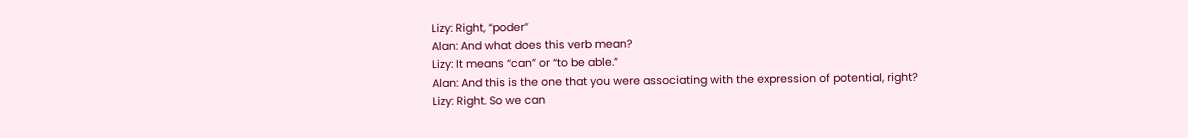Lizy: Right, “poder”
Alan: And what does this verb mean?
Lizy: It means “can” or “to be able.”
Alan: And this is the one that you were associating with the expression of potential, right?
Lizy: Right. So we can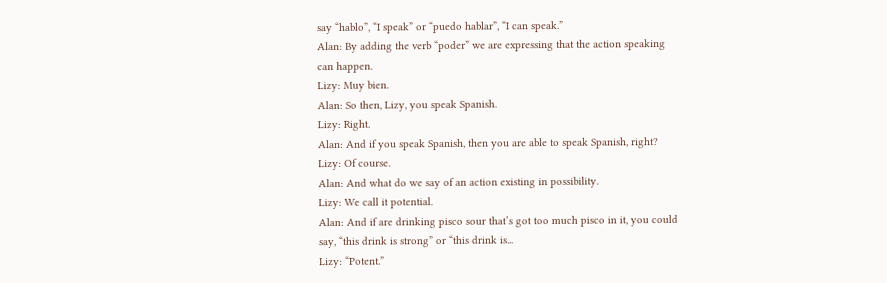say “hablo”, “I speak” or “puedo hablar”, “I can speak.”
Alan: By adding the verb “poder” we are expressing that the action speaking can happen.
Lizy: Muy bien.
Alan: So then, Lizy, you speak Spanish.
Lizy: Right.
Alan: And if you speak Spanish, then you are able to speak Spanish, right?
Lizy: Of course.
Alan: And what do we say of an action existing in possibility.
Lizy: We call it potential.
Alan: And if are drinking pisco sour that’s got too much pisco in it, you could say, “this drink is strong” or “this drink is...
Lizy: “Potent.”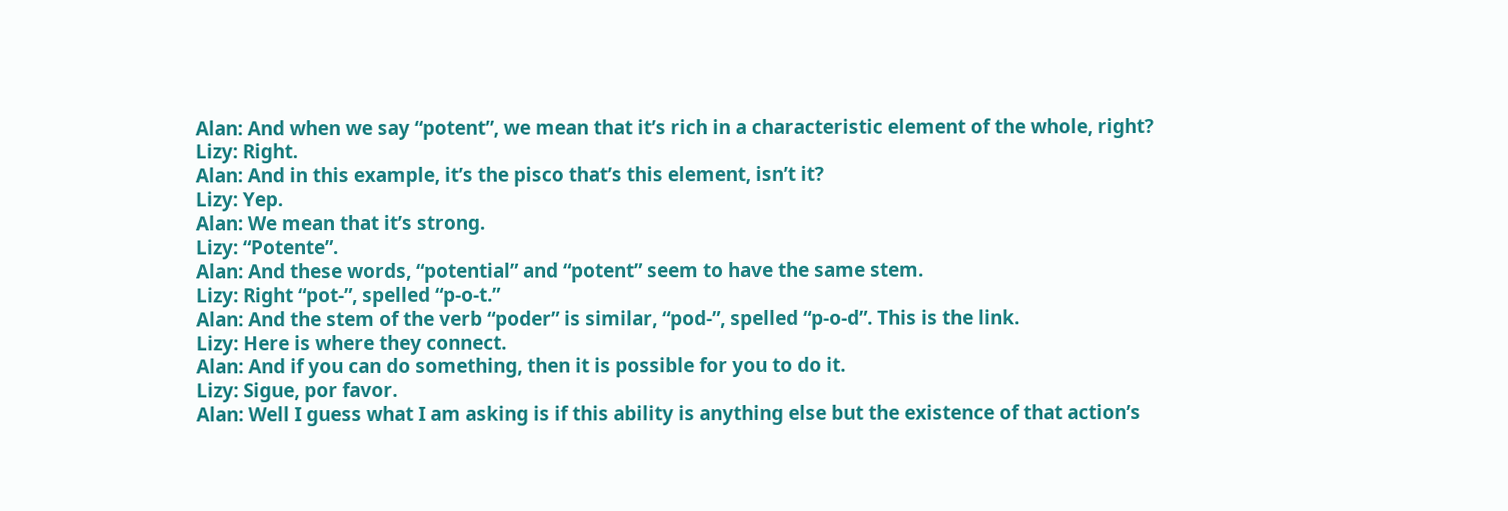Alan: And when we say “potent”, we mean that it’s rich in a characteristic element of the whole, right?
Lizy: Right.
Alan: And in this example, it’s the pisco that’s this element, isn’t it?
Lizy: Yep.
Alan: We mean that it’s strong.
Lizy: “Potente”.
Alan: And these words, “potential” and “potent” seem to have the same stem.
Lizy: Right “pot-”, spelled “p-o-t.”
Alan: And the stem of the verb “poder” is similar, “pod-”, spelled “p-o-d”. This is the link.
Lizy: Here is where they connect.
Alan: And if you can do something, then it is possible for you to do it.
Lizy: Sigue, por favor.
Alan: Well I guess what I am asking is if this ability is anything else but the existence of that action’s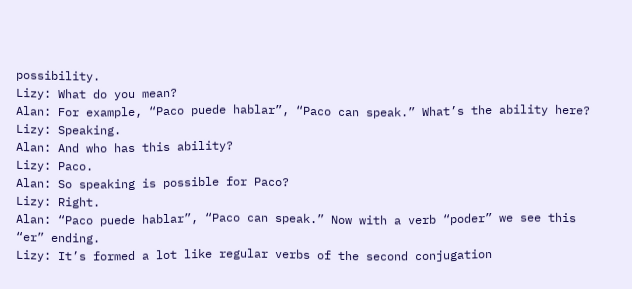possibility.
Lizy: What do you mean?
Alan: For example, “Paco puede hablar”, “Paco can speak.” What’s the ability here?
Lizy: Speaking.
Alan: And who has this ability?
Lizy: Paco.
Alan: So speaking is possible for Paco?
Lizy: Right.
Alan: “Paco puede hablar”, “Paco can speak.” Now with a verb “poder” we see this “er” ending.
Lizy: It’s formed a lot like regular verbs of the second conjugation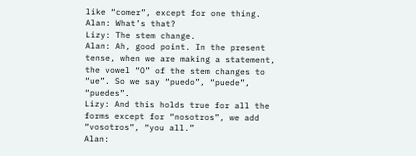like “comer”, except for one thing.
Alan: What’s that?
Lizy: The stem change.
Alan: Ah, good point. In the present tense, when we are making a statement, the vowel “O” of the stem changes to “ue”. So we say “puedo”, “puede”, “puedes”.
Lizy: And this holds true for all the forms except for “nosotros”, we add “vosotros”, “you all.”
Alan: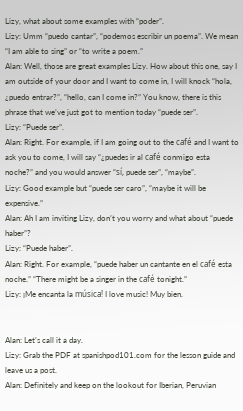Lizy, what about some examples with “poder”.
Lizy: Umm “puedo cantar”, “podemos escribir un poema”. We mean “I am able to sing” or “to write a poem.”
Alan: Well, those are great examples Lizy. How about this one, say I am outside of your door and I want to come in, I will knock “hola, ¿puedo entrar?”, “hello, can I come in?” You know, there is this phrase that we’ve just got to mention today “puede ser”.
Lizy: “Puede ser”.
Alan: Right. For example, if I am going out to the café and I want to ask you to come, I will say “¿puedes ir al café conmigo esta noche?” and you would answer “sí, puede ser”, “maybe”.
Lizy: Good example but “puede ser caro”, “maybe it will be expensive.”
Alan: Ah I am inviting Lizy, don’t you worry and what about “puede haber”?
Lizy: “Puede haber”.
Alan: Right. For example, “puede haber un cantante en el café esta noche.” “There might be a singer in the café tonight.”
Lizy: ¡Me encanta la música! I love music! Muy bien.


Alan: Let’s call it a day.
Lizy: Grab the PDF at spanishpod101.com for the lesson guide and leave us a post.
Alan: Definitely and keep on the lookout for Iberian, Peruvian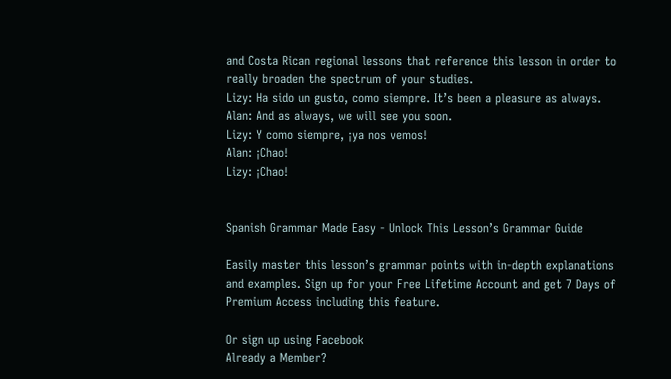and Costa Rican regional lessons that reference this lesson in order to really broaden the spectrum of your studies.
Lizy: Ha sido un gusto, como siempre. It’s been a pleasure as always.
Alan: And as always, we will see you soon.
Lizy: Y como siempre, ¡ya nos vemos!
Alan: ¡Chao!
Lizy: ¡Chao!


Spanish Grammar Made Easy - Unlock This Lesson’s Grammar Guide

Easily master this lesson’s grammar points with in-depth explanations and examples. Sign up for your Free Lifetime Account and get 7 Days of Premium Access including this feature.

Or sign up using Facebook
Already a Member?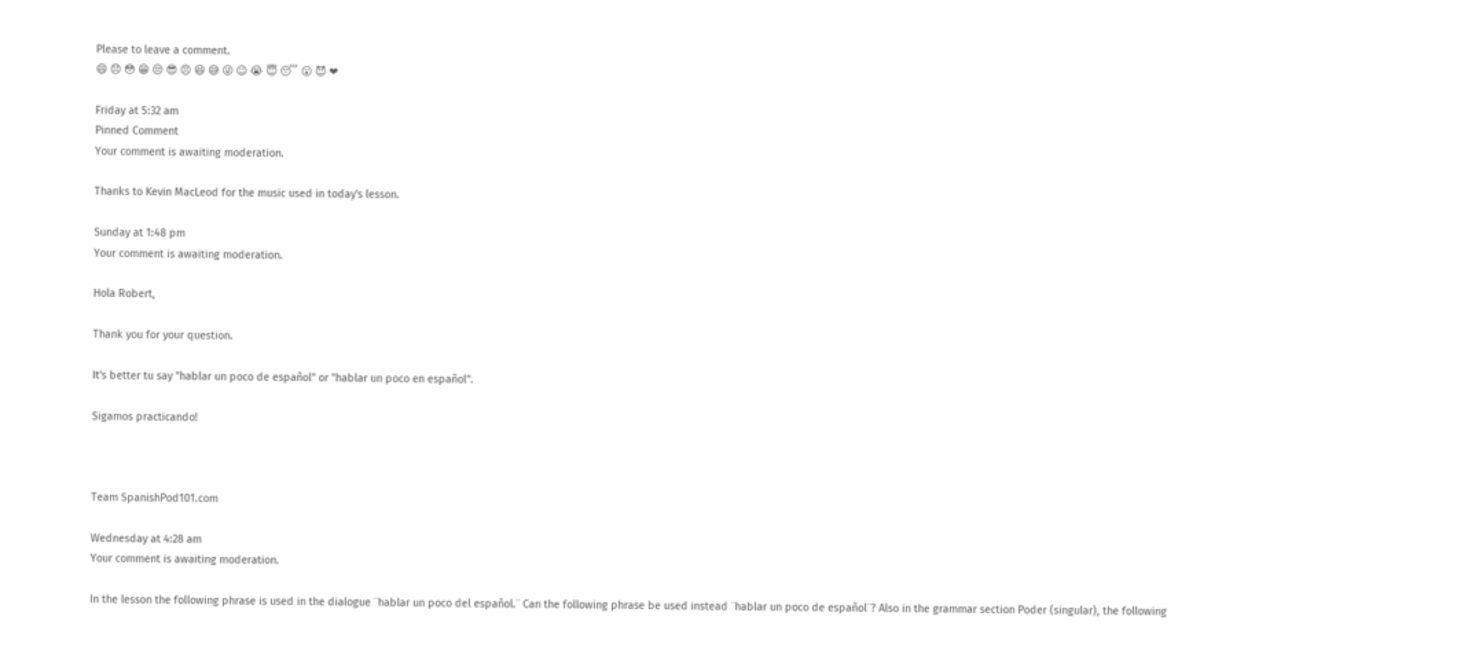Please to leave a comment.
😄 😞 😳 😁 😒 😎 😠 😆 😅 😜 😉 😭 😇 😴 😮 😈 ❤

Friday at 5:32 am
Pinned Comment
Your comment is awaiting moderation.

Thanks to Kevin MacLeod for the music used in today's lesson.

Sunday at 1:48 pm
Your comment is awaiting moderation.

Hola Robert,

Thank you for your question.

It's better tu say "hablar un poco de español" or "hablar un poco en español".

Sigamos practicando!



Team SpanishPod101.com

Wednesday at 4:28 am
Your comment is awaiting moderation.

In the lesson the following phrase is used in the dialogue ¨hablar un poco del español.¨ Can the following phrase be used instead ¨hablar un poco de español¨? Also in the grammar section Poder (singular), the following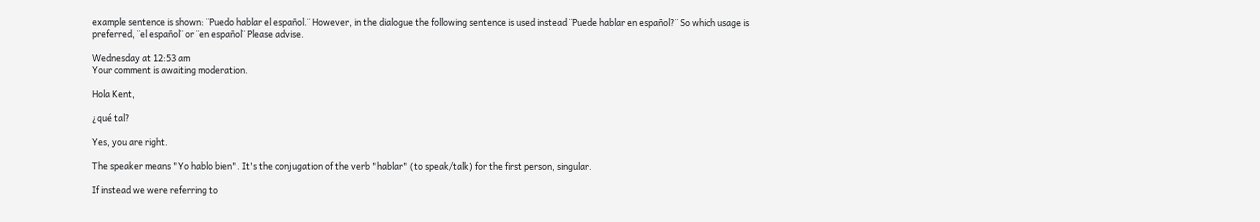example sentence is shown: ¨Puedo hablar el español.¨ However, in the dialogue the following sentence is used instead ¨Puede hablar en español?¨ So which usage is preferred, ¨el español¨ or ¨en español¨ Please advise.

Wednesday at 12:53 am
Your comment is awaiting moderation.

Hola Kent,

¿qué tal?

Yes, you are right.

The speaker means "Yo hablo bien". It's the conjugation of the verb "hablar" (to speak/talk) for the first person, singular.

If instead we were referring to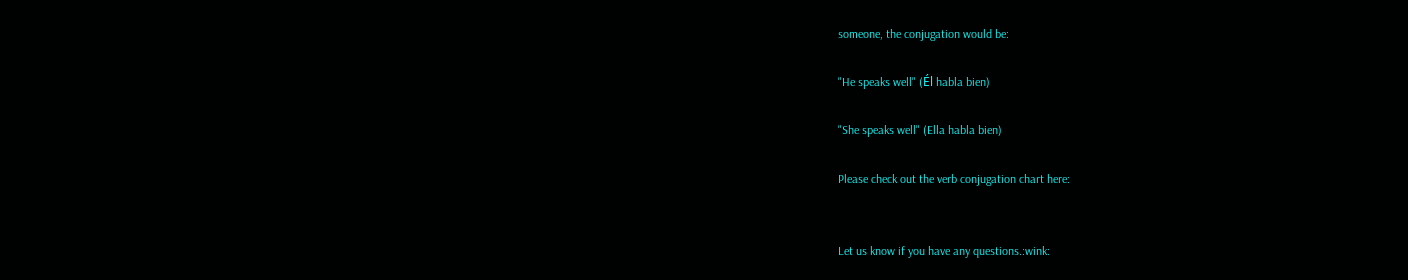someone, the conjugation would be:

"He speaks well" (Él habla bien)

"She speaks well" (Ella habla bien)

Please check out the verb conjugation chart here:


Let us know if you have any questions.:wink: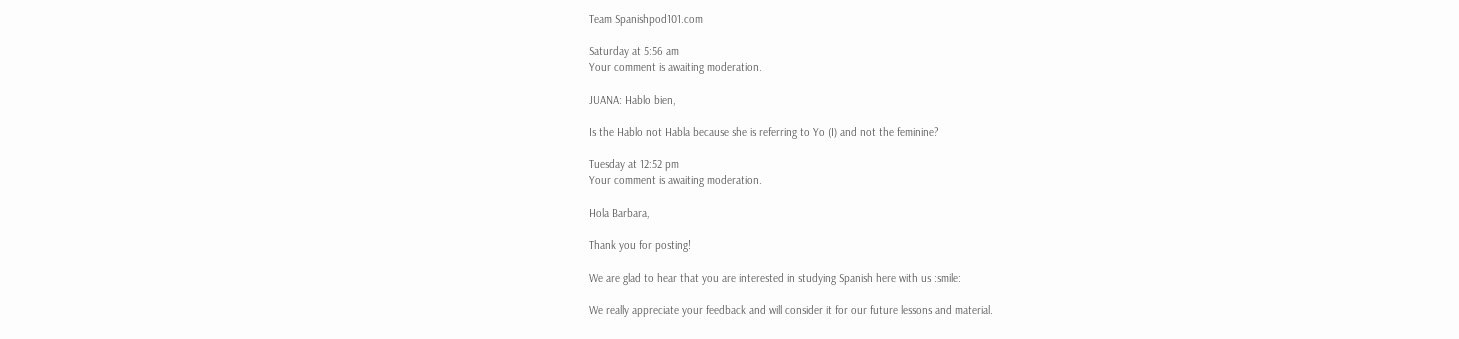Team Spanishpod101.com

Saturday at 5:56 am
Your comment is awaiting moderation.

JUANA: Hablo bien,

Is the Hablo not Habla because she is referring to Yo (I) and not the feminine?

Tuesday at 12:52 pm
Your comment is awaiting moderation.

Hola Barbara,

Thank you for posting!

We are glad to hear that you are interested in studying Spanish here with us :smile:

We really appreciate your feedback and will consider it for our future lessons and material.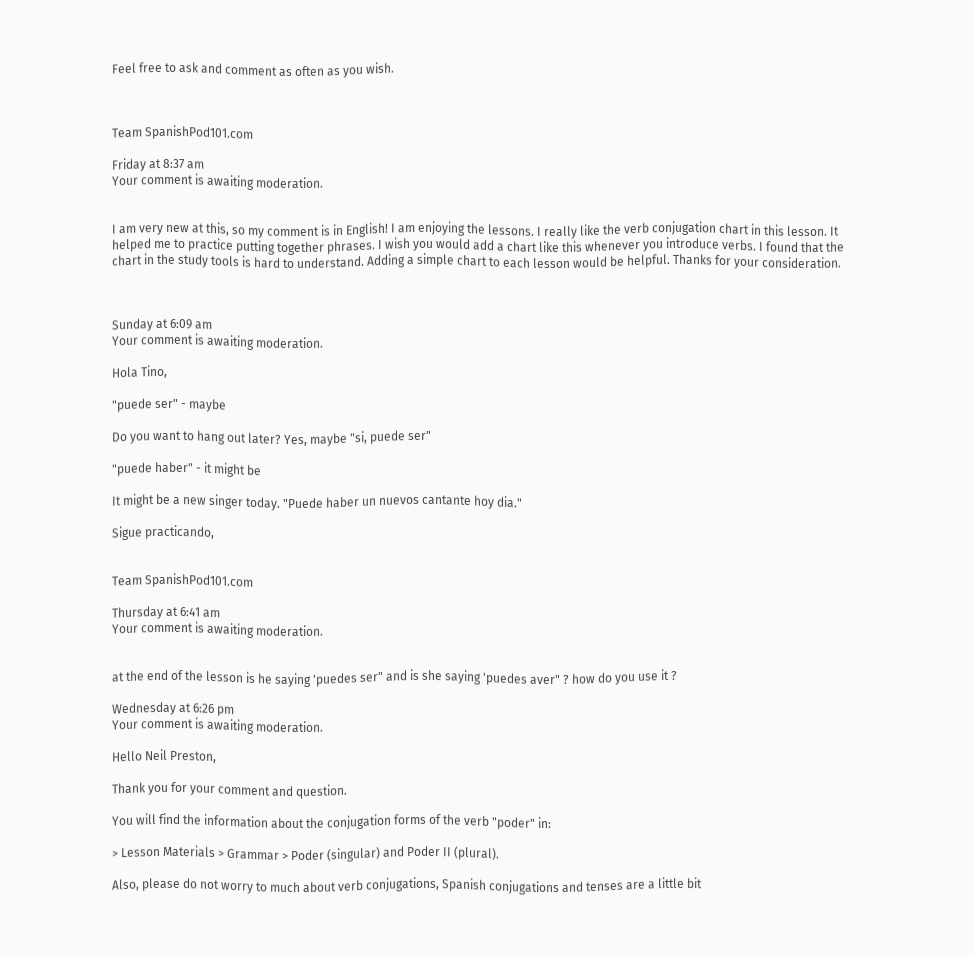Feel free to ask and comment as often as you wish.



Team SpanishPod101.com

Friday at 8:37 am
Your comment is awaiting moderation.


I am very new at this, so my comment is in English! I am enjoying the lessons. I really like the verb conjugation chart in this lesson. It helped me to practice putting together phrases. I wish you would add a chart like this whenever you introduce verbs. I found that the chart in the study tools is hard to understand. Adding a simple chart to each lesson would be helpful. Thanks for your consideration.



Sunday at 6:09 am
Your comment is awaiting moderation.

Hola Tino,

"puede ser" - maybe

Do you want to hang out later? Yes, maybe "si, puede ser"

"puede haber" - it might be

It might be a new singer today. "Puede haber un nuevos cantante hoy dia."

Sigue practicando,


Team SpanishPod101.com

Thursday at 6:41 am
Your comment is awaiting moderation.


at the end of the lesson is he saying 'puedes ser" and is she saying 'puedes aver" ? how do you use it ?

Wednesday at 6:26 pm
Your comment is awaiting moderation.

Hello Neil Preston,

Thank you for your comment and question.

You will find the information about the conjugation forms of the verb "poder" in:

> Lesson Materials > Grammar > Poder (singular) and Poder II (plural).

Also, please do not worry to much about verb conjugations, Spanish conjugations and tenses are a little bit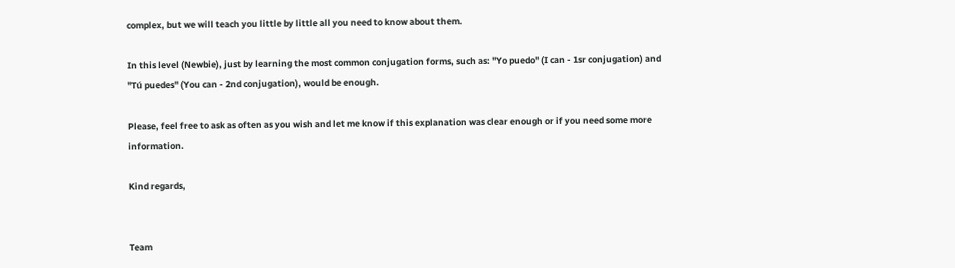complex, but we will teach you little by little all you need to know about them.

In this level (Newbie), just by learning the most common conjugation forms, such as: "Yo puedo" (I can - 1sr conjugation) and "Tú puedes" (You can - 2nd conjugation), would be enough.

Please, feel free to ask as often as you wish and let me know if this explanation was clear enough or if you need some more information.

Kind regards,


Team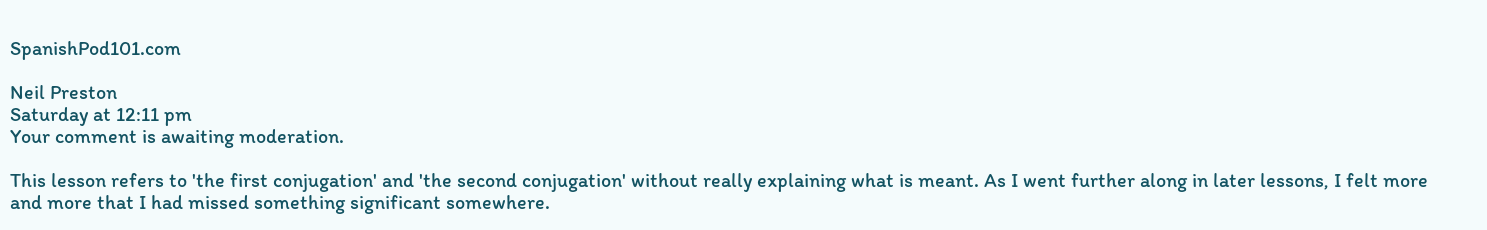SpanishPod101.com

Neil Preston
Saturday at 12:11 pm
Your comment is awaiting moderation.

This lesson refers to 'the first conjugation' and 'the second conjugation' without really explaining what is meant. As I went further along in later lessons, I felt more and more that I had missed something significant somewhere.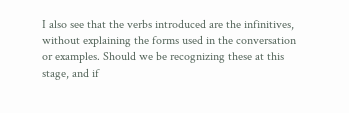I also see that the verbs introduced are the infinitives, without explaining the forms used in the conversation or examples. Should we be recognizing these at this stage, and if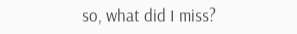so, what did I miss?